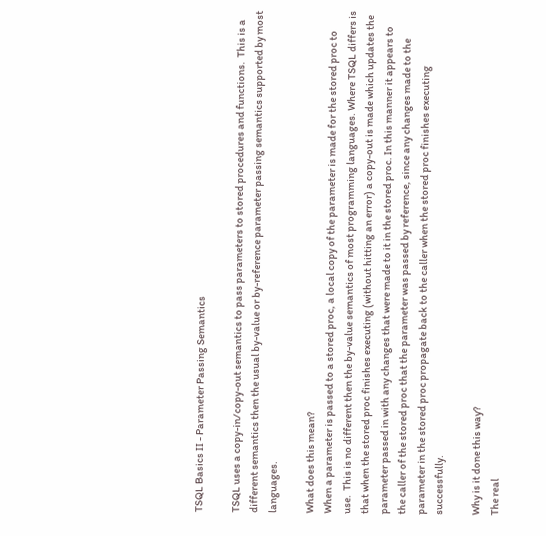TSQL Basics II - Parameter Passing Semantics

TSQL uses a copy-in/copy-out semantics to pass parameters to stored procedures and functions.  This is a different semantics then the usual by-value or by-reference parameter passing semantics supported by most languages.

What does this mean?
When a parameter is passed to a stored proc, a local copy of the parameter is made for the stored proc to use.  This is no different then the by-value semantics of most programming languages. Where TSQL differs is that when the stored proc finishes executing (without hitting an error) a copy-out is made which updates the parameter passed in with any changes that were made to it in the stored proc. In this manner it appears to the caller of the stored proc that the parameter was passed by reference, since any changes made to the parameter in the stored proc propagate back to the caller when the stored proc finishes executing successfully.

Why is it done this way?
The real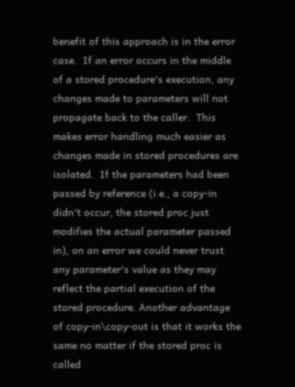benefit of this approach is in the error case.  If an error occurs in the middle of a stored procedure's execution, any changes made to parameters will not propagate back to the caller.  This makes error handling much easier as changes made in stored procedures are isolated.  If the parameters had been passed by reference (i.e., a copy-in didn't occur, the stored proc just modifies the actual parameter passed in), on an error we could never trust  any parameter's value as they may reflect the partial execution of the stored procedure. Another advantage of copy-in\copy-out is that it works the same no matter if the stored proc is called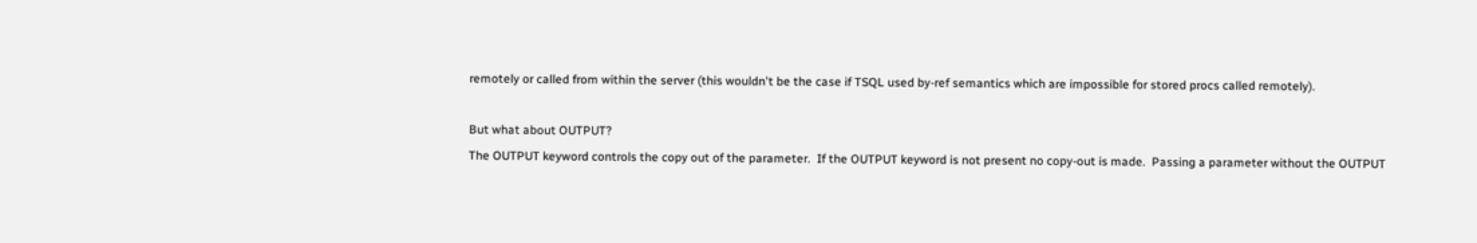remotely or called from within the server (this wouldn't be the case if TSQL used by-ref semantics which are impossible for stored procs called remotely).

But what about OUTPUT?
The OUTPUT keyword controls the copy out of the parameter.  If the OUTPUT keyword is not present no copy-out is made.  Passing a parameter without the OUTPUT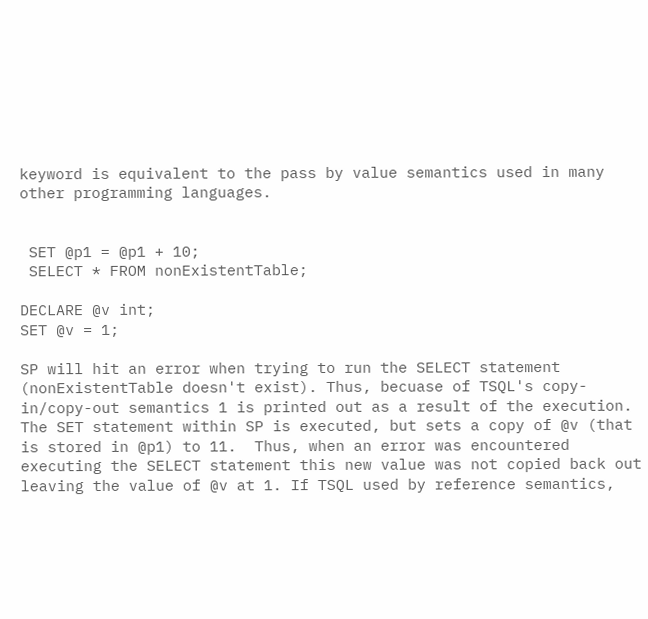keyword is equivalent to the pass by value semantics used in many other programming languages.


 SET @p1 = @p1 + 10;
 SELECT * FROM nonExistentTable;

DECLARE @v int;
SET @v = 1;

SP will hit an error when trying to run the SELECT statement (nonExistentTable doesn't exist). Thus, becuase of TSQL's copy-in/copy-out semantics 1 is printed out as a result of the execution.  The SET statement within SP is executed, but sets a copy of @v (that is stored in @p1) to 11.  Thus, when an error was encountered executing the SELECT statement this new value was not copied back out leaving the value of @v at 1. If TSQL used by reference semantics,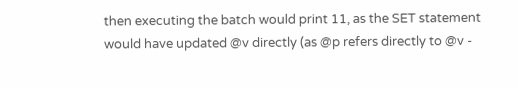then executing the batch would print 11, as the SET statement would have updated @v directly (as @p refers directly to @v -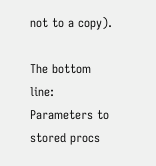not to a copy).

The bottom line:
Parameters to stored procs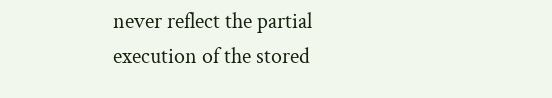never reflect the partial execution of the stored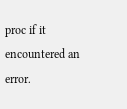proc if it encountered an error.